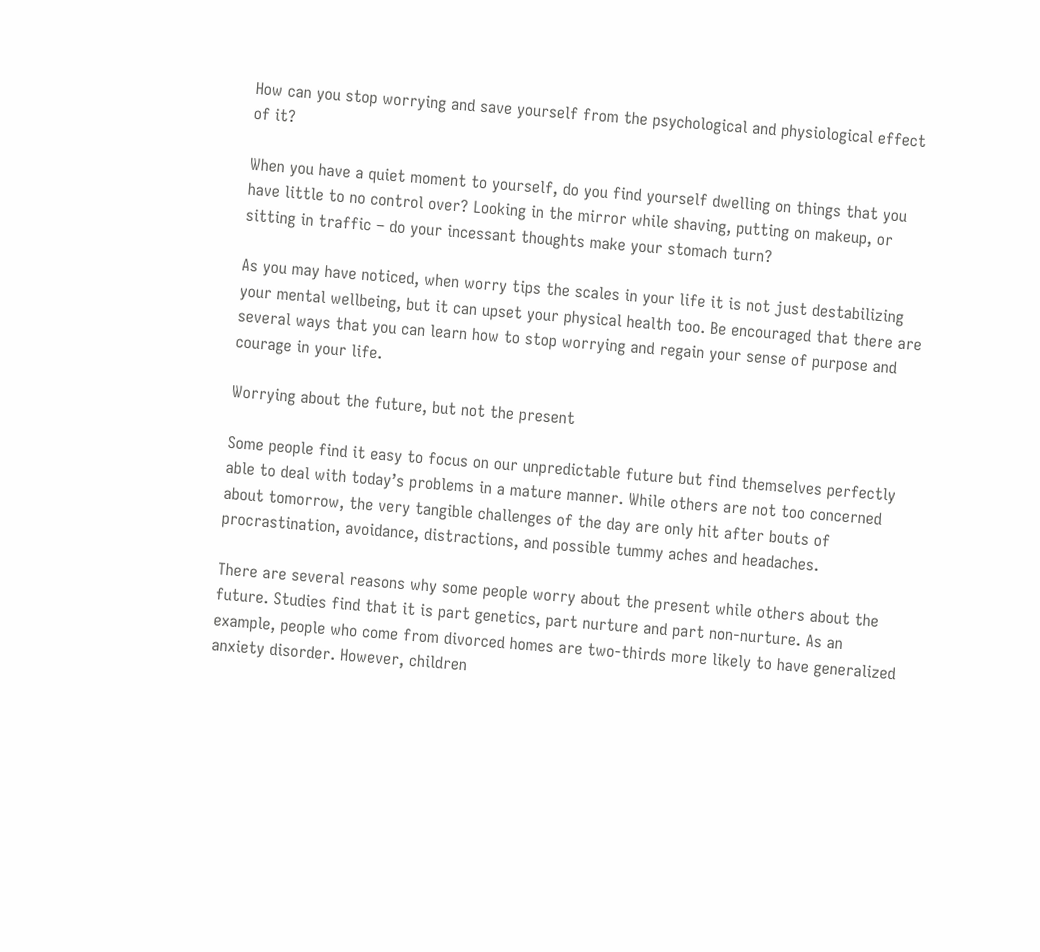How can you stop worrying and save yourself from the psychological and physiological effect of it?

When you have a quiet moment to yourself, do you find yourself dwelling on things that you have little to no control over? Looking in the mirror while shaving, putting on makeup, or sitting in traffic – do your incessant thoughts make your stomach turn?

As you may have noticed, when worry tips the scales in your life it is not just destabilizing your mental wellbeing, but it can upset your physical health too. Be encouraged that there are several ways that you can learn how to stop worrying and regain your sense of purpose and courage in your life.

Worrying about the future, but not the present

Some people find it easy to focus on our unpredictable future but find themselves perfectly able to deal with today’s problems in a mature manner. While others are not too concerned about tomorrow, the very tangible challenges of the day are only hit after bouts of procrastination, avoidance, distractions, and possible tummy aches and headaches.

There are several reasons why some people worry about the present while others about the future. Studies find that it is part genetics, part nurture and part non-nurture. As an example, people who come from divorced homes are two-thirds more likely to have generalized anxiety disorder. However, children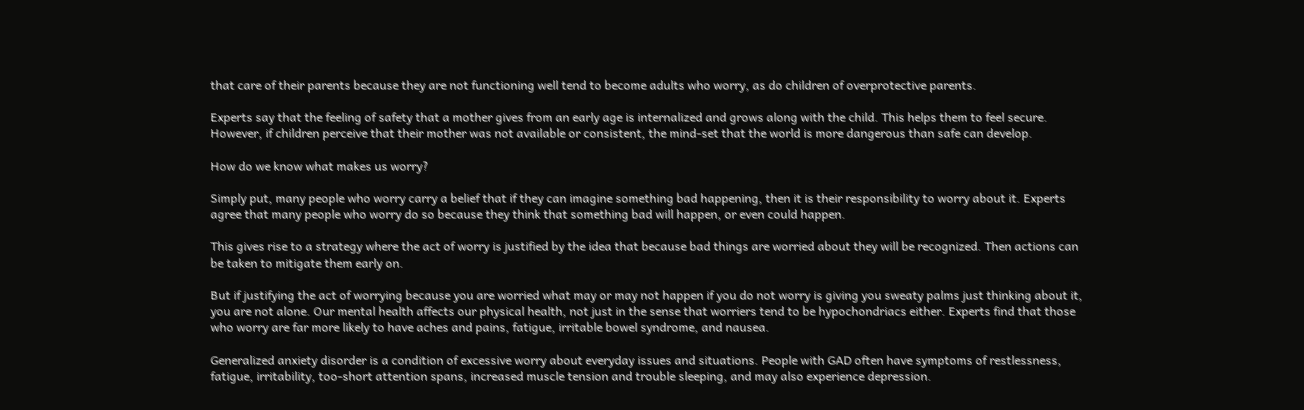that care of their parents because they are not functioning well tend to become adults who worry, as do children of overprotective parents.

Experts say that the feeling of safety that a mother gives from an early age is internalized and grows along with the child. This helps them to feel secure. However, if children perceive that their mother was not available or consistent, the mind-set that the world is more dangerous than safe can develop.

How do we know what makes us worry?

Simply put, many people who worry carry a belief that if they can imagine something bad happening, then it is their responsibility to worry about it. Experts agree that many people who worry do so because they think that something bad will happen, or even could happen.

This gives rise to a strategy where the act of worry is justified by the idea that because bad things are worried about they will be recognized. Then actions can be taken to mitigate them early on.

But if justifying the act of worrying because you are worried what may or may not happen if you do not worry is giving you sweaty palms just thinking about it, you are not alone. Our mental health affects our physical health, not just in the sense that worriers tend to be hypochondriacs either. Experts find that those who worry are far more likely to have aches and pains, fatigue, irritable bowel syndrome, and nausea.

Generalized anxiety disorder is a condition of excessive worry about everyday issues and situations. People with GAD often have symptoms of restlessness, fatigue, irritability, too-short attention spans, increased muscle tension and trouble sleeping, and may also experience depression.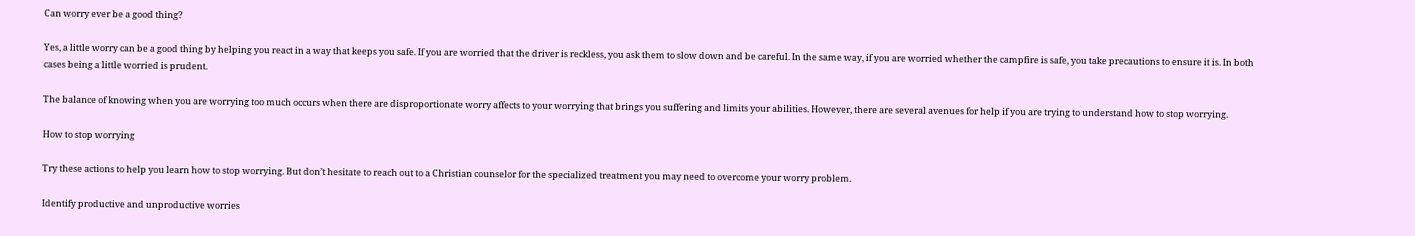Can worry ever be a good thing?

Yes, a little worry can be a good thing by helping you react in a way that keeps you safe. If you are worried that the driver is reckless, you ask them to slow down and be careful. In the same way, if you are worried whether the campfire is safe, you take precautions to ensure it is. In both cases being a little worried is prudent.

The balance of knowing when you are worrying too much occurs when there are disproportionate worry affects to your worrying that brings you suffering and limits your abilities. However, there are several avenues for help if you are trying to understand how to stop worrying.

How to stop worrying

Try these actions to help you learn how to stop worrying. But don’t hesitate to reach out to a Christian counselor for the specialized treatment you may need to overcome your worry problem.

Identify productive and unproductive worries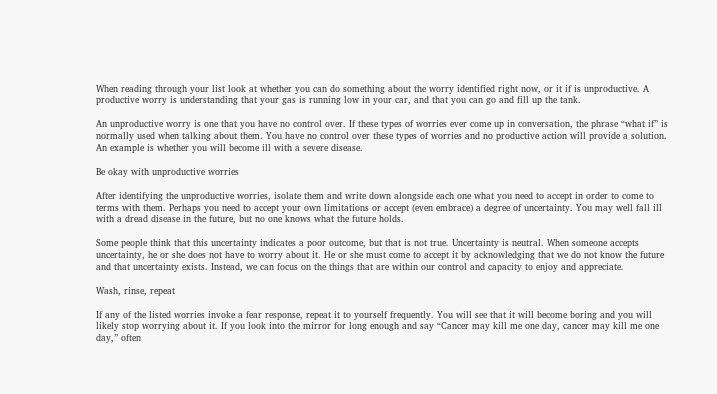When reading through your list look at whether you can do something about the worry identified right now, or it if is unproductive. A productive worry is understanding that your gas is running low in your car, and that you can go and fill up the tank.

An unproductive worry is one that you have no control over. If these types of worries ever come up in conversation, the phrase “what if” is normally used when talking about them. You have no control over these types of worries and no productive action will provide a solution. An example is whether you will become ill with a severe disease.

Be okay with unproductive worries

After identifying the unproductive worries, isolate them and write down alongside each one what you need to accept in order to come to terms with them. Perhaps you need to accept your own limitations or accept (even embrace) a degree of uncertainty. You may well fall ill with a dread disease in the future, but no one knows what the future holds.

Some people think that this uncertainty indicates a poor outcome, but that is not true. Uncertainty is neutral. When someone accepts uncertainty, he or she does not have to worry about it. He or she must come to accept it by acknowledging that we do not know the future and that uncertainty exists. Instead, we can focus on the things that are within our control and capacity to enjoy and appreciate.

Wash, rinse, repeat

If any of the listed worries invoke a fear response, repeat it to yourself frequently. You will see that it will become boring and you will likely stop worrying about it. If you look into the mirror for long enough and say “Cancer may kill me one day, cancer may kill me one day,” often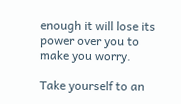enough it will lose its power over you to make you worry.

Take yourself to an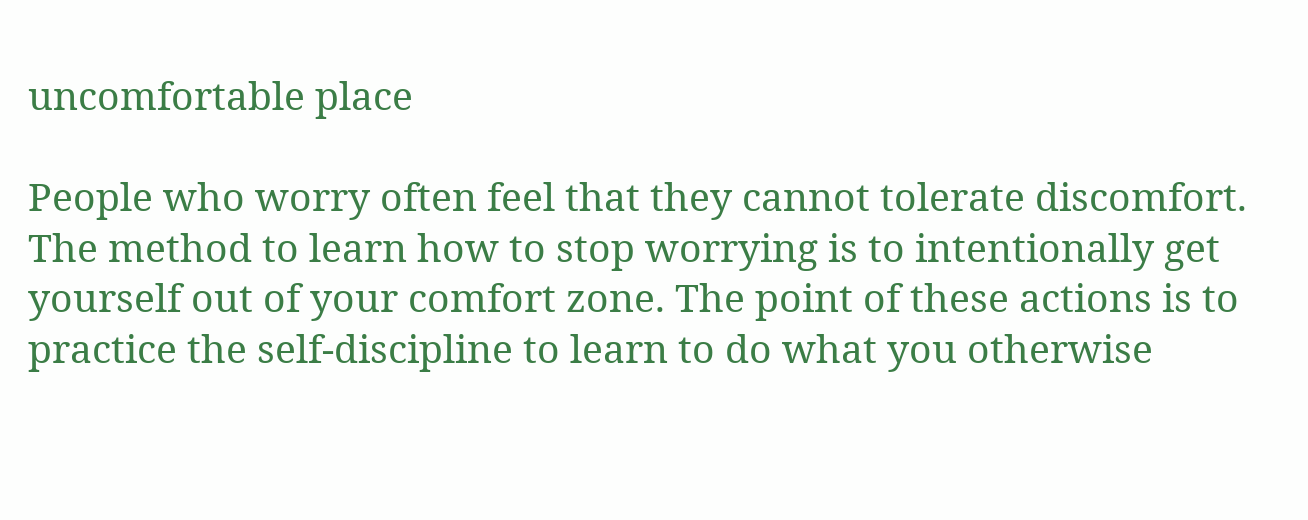uncomfortable place

People who worry often feel that they cannot tolerate discomfort. The method to learn how to stop worrying is to intentionally get yourself out of your comfort zone. The point of these actions is to practice the self-discipline to learn to do what you otherwise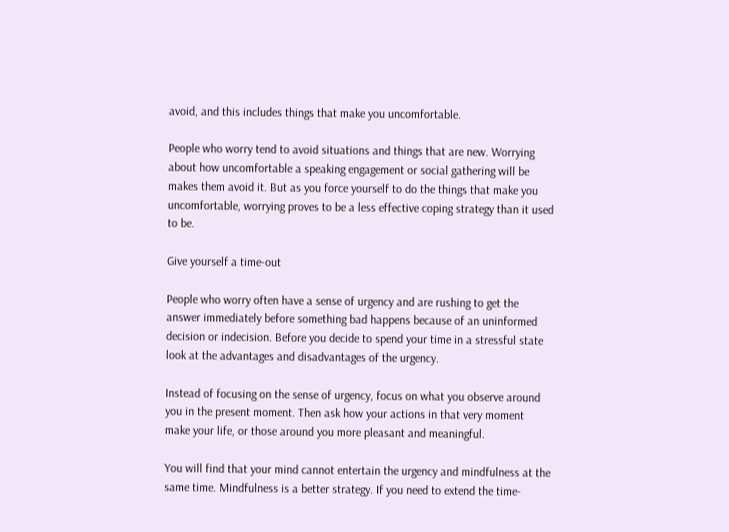avoid, and this includes things that make you uncomfortable.

People who worry tend to avoid situations and things that are new. Worrying about how uncomfortable a speaking engagement or social gathering will be makes them avoid it. But as you force yourself to do the things that make you uncomfortable, worrying proves to be a less effective coping strategy than it used to be.

Give yourself a time-out

People who worry often have a sense of urgency and are rushing to get the answer immediately before something bad happens because of an uninformed decision or indecision. Before you decide to spend your time in a stressful state look at the advantages and disadvantages of the urgency.

Instead of focusing on the sense of urgency, focus on what you observe around you in the present moment. Then ask how your actions in that very moment make your life, or those around you more pleasant and meaningful.

You will find that your mind cannot entertain the urgency and mindfulness at the same time. Mindfulness is a better strategy. If you need to extend the time-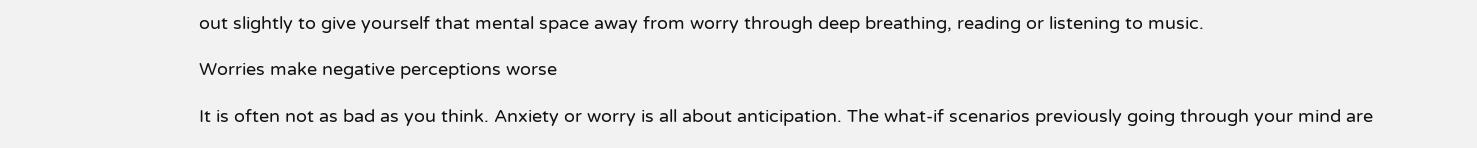out slightly to give yourself that mental space away from worry through deep breathing, reading or listening to music.

Worries make negative perceptions worse

It is often not as bad as you think. Anxiety or worry is all about anticipation. The what-if scenarios previously going through your mind are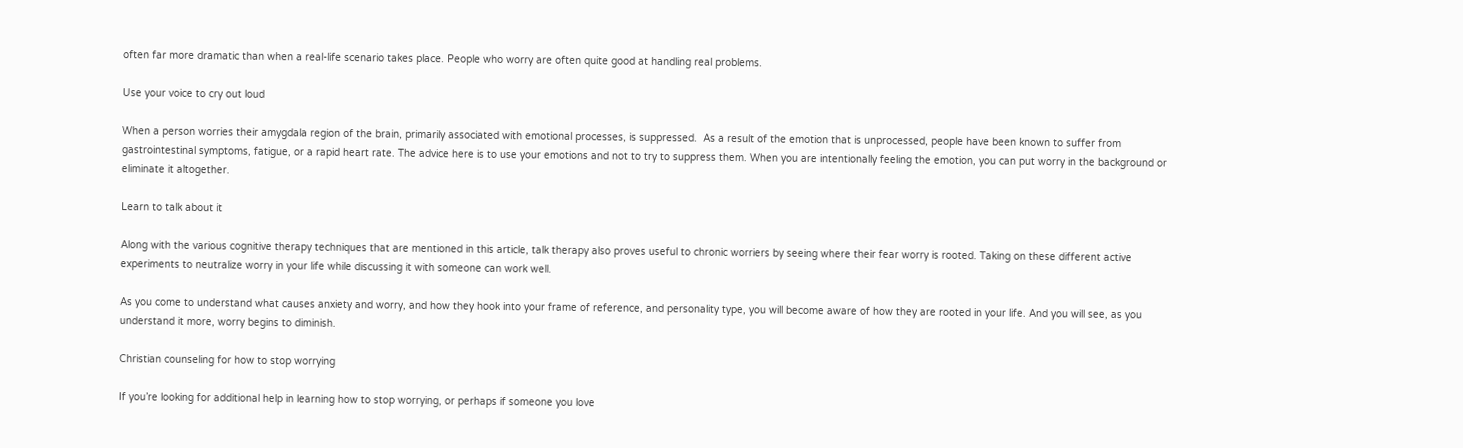often far more dramatic than when a real-life scenario takes place. People who worry are often quite good at handling real problems.

Use your voice to cry out loud

When a person worries their amygdala region of the brain, primarily associated with emotional processes, is suppressed.  As a result of the emotion that is unprocessed, people have been known to suffer from gastrointestinal symptoms, fatigue, or a rapid heart rate. The advice here is to use your emotions and not to try to suppress them. When you are intentionally feeling the emotion, you can put worry in the background or eliminate it altogether.

Learn to talk about it

Along with the various cognitive therapy techniques that are mentioned in this article, talk therapy also proves useful to chronic worriers by seeing where their fear worry is rooted. Taking on these different active experiments to neutralize worry in your life while discussing it with someone can work well.

As you come to understand what causes anxiety and worry, and how they hook into your frame of reference, and personality type, you will become aware of how they are rooted in your life. And you will see, as you understand it more, worry begins to diminish.

Christian counseling for how to stop worrying

If you’re looking for additional help in learning how to stop worrying, or perhaps if someone you love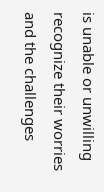is unable or unwilling recognize their worries and the challenges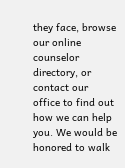they face, browse our online counselor directory, or contact our office to find out how we can help you. We would be honored to walk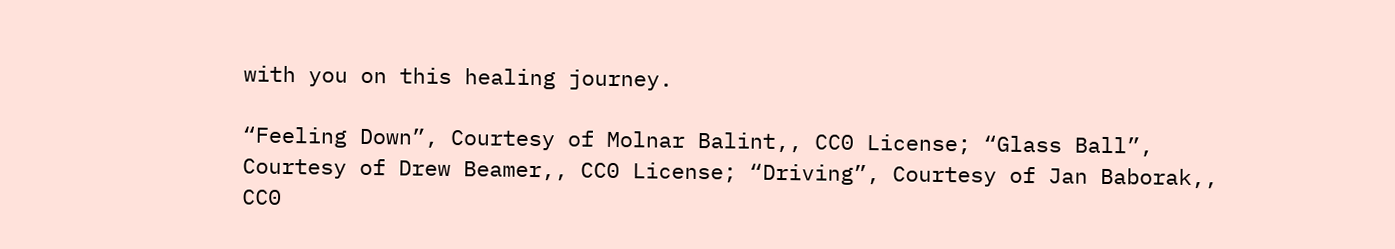with you on this healing journey.

“Feeling Down”, Courtesy of Molnar Balint,, CC0 License; “Glass Ball”, Courtesy of Drew Beamer,, CC0 License; “Driving”, Courtesy of Jan Baborak,, CC0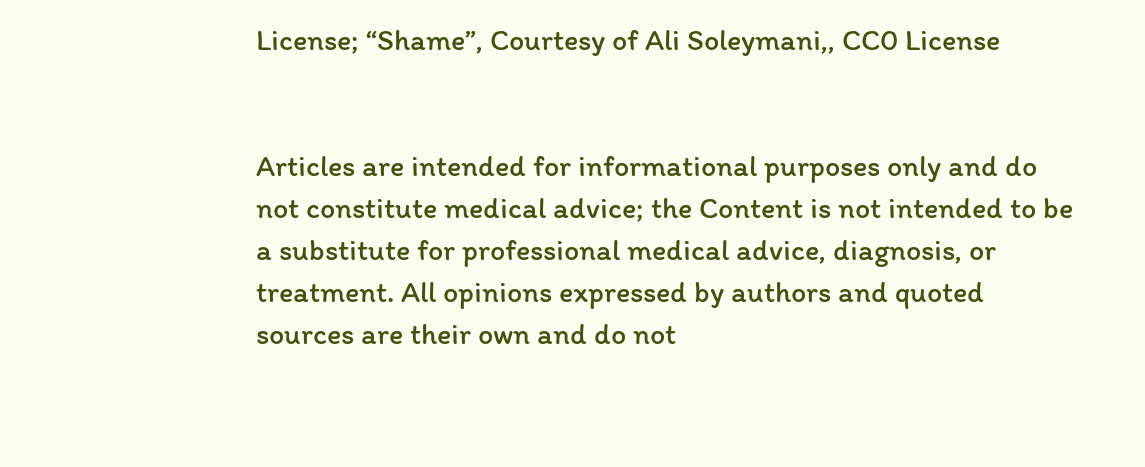License; “Shame”, Courtesy of Ali Soleymani,, CC0 License


Articles are intended for informational purposes only and do not constitute medical advice; the Content is not intended to be a substitute for professional medical advice, diagnosis, or treatment. All opinions expressed by authors and quoted sources are their own and do not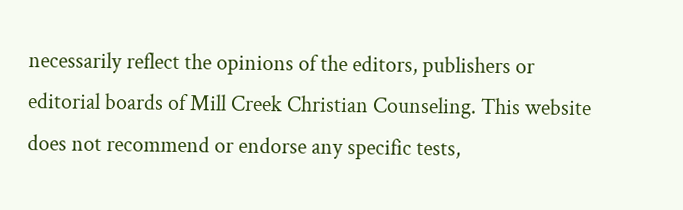necessarily reflect the opinions of the editors, publishers or editorial boards of Mill Creek Christian Counseling. This website does not recommend or endorse any specific tests,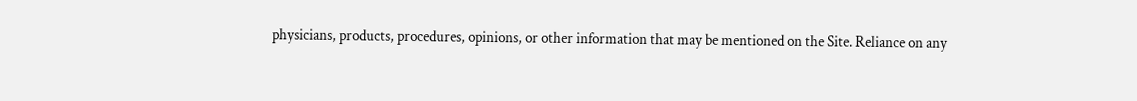physicians, products, procedures, opinions, or other information that may be mentioned on the Site. Reliance on any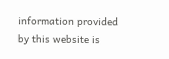information provided by this website is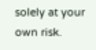solely at your own risk.